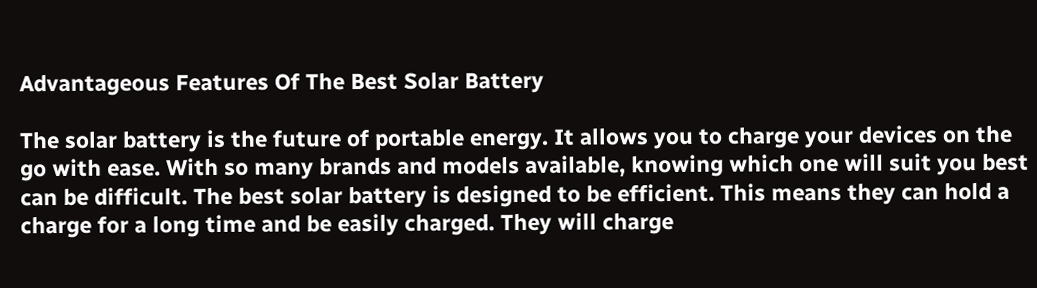Advantageous Features Of The Best Solar Battery

The solar battery is the future of portable energy. It allows you to charge your devices on the go with ease. With so many brands and models available, knowing which one will suit you best can be difficult. The best solar battery is designed to be efficient. This means they can hold a charge for a long time and be easily charged. They will charge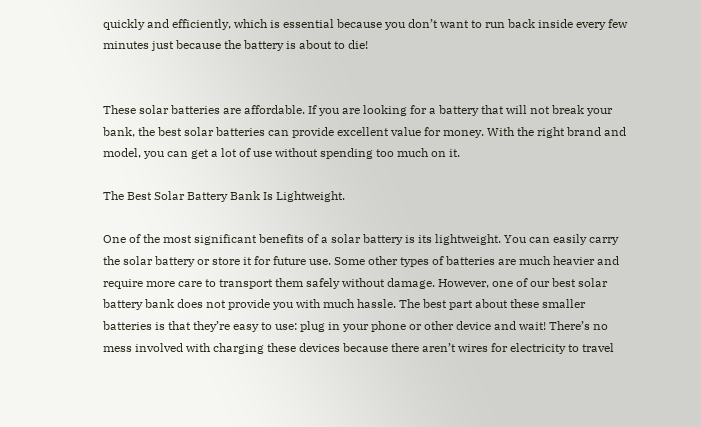quickly and efficiently, which is essential because you don’t want to run back inside every few minutes just because the battery is about to die!


These solar batteries are affordable. If you are looking for a battery that will not break your bank, the best solar batteries can provide excellent value for money. With the right brand and model, you can get a lot of use without spending too much on it.

The Best Solar Battery Bank Is Lightweight.

One of the most significant benefits of a solar battery is its lightweight. You can easily carry the solar battery or store it for future use. Some other types of batteries are much heavier and require more care to transport them safely without damage. However, one of our best solar battery bank does not provide you with much hassle. The best part about these smaller batteries is that they’re easy to use: plug in your phone or other device and wait! There’s no mess involved with charging these devices because there aren’t wires for electricity to travel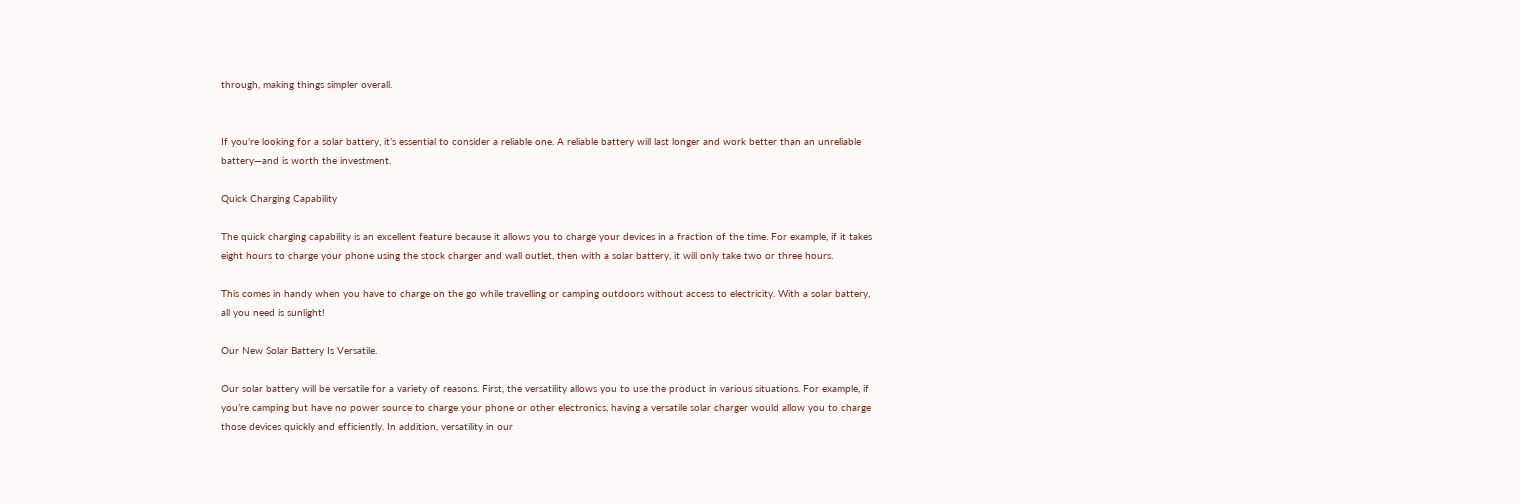through, making things simpler overall.


If you’re looking for a solar battery, it’s essential to consider a reliable one. A reliable battery will last longer and work better than an unreliable battery—and is worth the investment.

Quick Charging Capability

The quick charging capability is an excellent feature because it allows you to charge your devices in a fraction of the time. For example, if it takes eight hours to charge your phone using the stock charger and wall outlet, then with a solar battery, it will only take two or three hours.

This comes in handy when you have to charge on the go while travelling or camping outdoors without access to electricity. With a solar battery, all you need is sunlight!

Our New Solar Battery Is Versatile.

Our solar battery will be versatile for a variety of reasons. First, the versatility allows you to use the product in various situations. For example, if you’re camping but have no power source to charge your phone or other electronics, having a versatile solar charger would allow you to charge those devices quickly and efficiently. In addition, versatility in our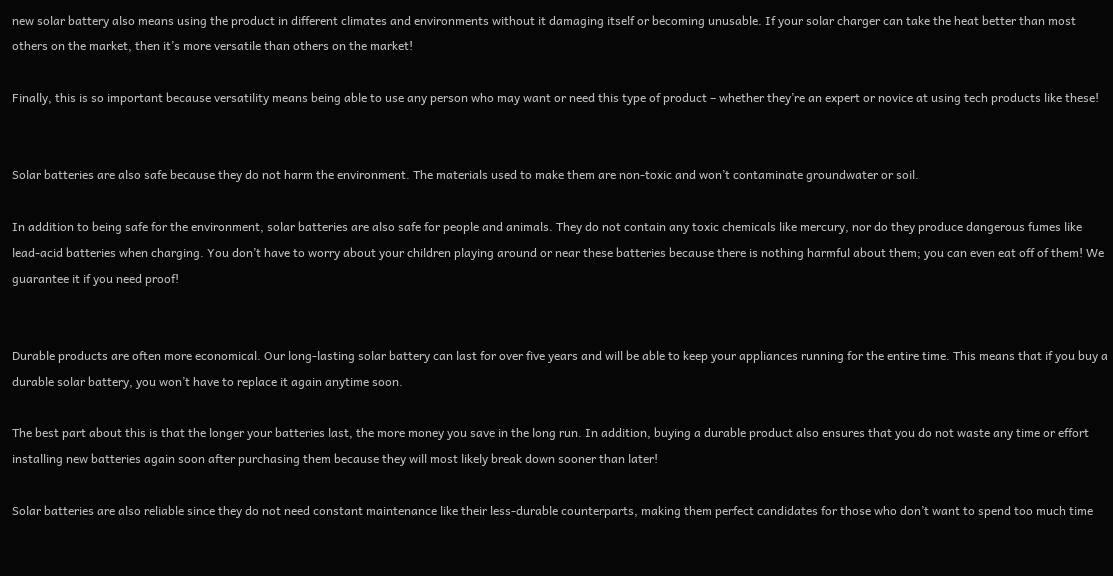new solar battery also means using the product in different climates and environments without it damaging itself or becoming unusable. If your solar charger can take the heat better than most others on the market, then it’s more versatile than others on the market!

Finally, this is so important because versatility means being able to use any person who may want or need this type of product – whether they’re an expert or novice at using tech products like these!


Solar batteries are also safe because they do not harm the environment. The materials used to make them are non-toxic and won’t contaminate groundwater or soil.

In addition to being safe for the environment, solar batteries are also safe for people and animals. They do not contain any toxic chemicals like mercury, nor do they produce dangerous fumes like lead-acid batteries when charging. You don’t have to worry about your children playing around or near these batteries because there is nothing harmful about them; you can even eat off of them! We guarantee it if you need proof!


Durable products are often more economical. Our long-lasting solar battery can last for over five years and will be able to keep your appliances running for the entire time. This means that if you buy a durable solar battery, you won’t have to replace it again anytime soon.

The best part about this is that the longer your batteries last, the more money you save in the long run. In addition, buying a durable product also ensures that you do not waste any time or effort installing new batteries again soon after purchasing them because they will most likely break down sooner than later!

Solar batteries are also reliable since they do not need constant maintenance like their less-durable counterparts, making them perfect candidates for those who don’t want to spend too much time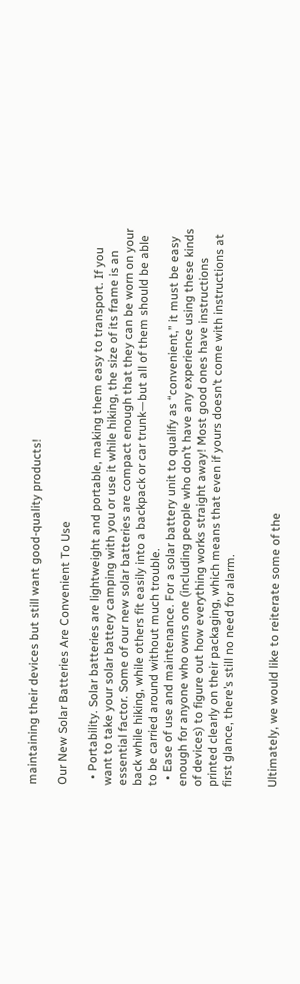maintaining their devices but still want good-quality products!

Our New Solar Batteries Are Convenient To Use

  • Portability. Solar batteries are lightweight and portable, making them easy to transport. If you want to take your solar battery camping with you or use it while hiking, the size of its frame is an essential factor. Some of our new solar batteries are compact enough that they can be worn on your back while hiking, while others fit easily into a backpack or car trunk—but all of them should be able to be carried around without much trouble.
  • Ease of use and maintenance. For a solar battery unit to qualify as “convenient,” it must be easy enough for anyone who owns one (including people who don’t have any experience using these kinds of devices) to figure out how everything works straight away! Most good ones have instructions printed clearly on their packaging, which means that even if yours doesn’t come with instructions at first glance, there’s still no need for alarm.


Ultimately, we would like to reiterate some of the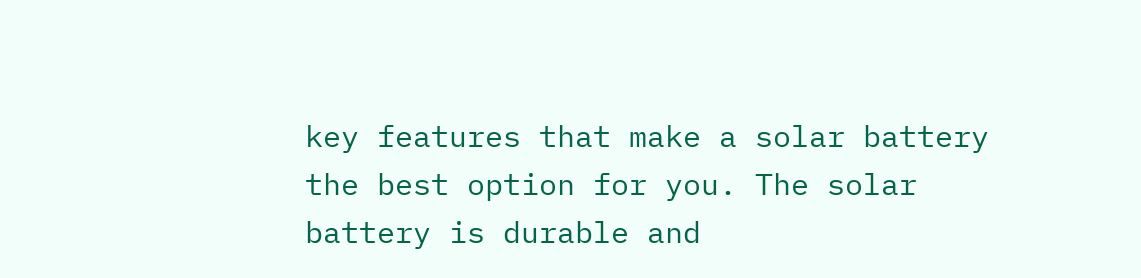key features that make a solar battery the best option for you. The solar battery is durable and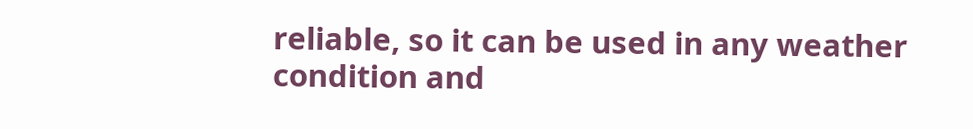reliable, so it can be used in any weather condition and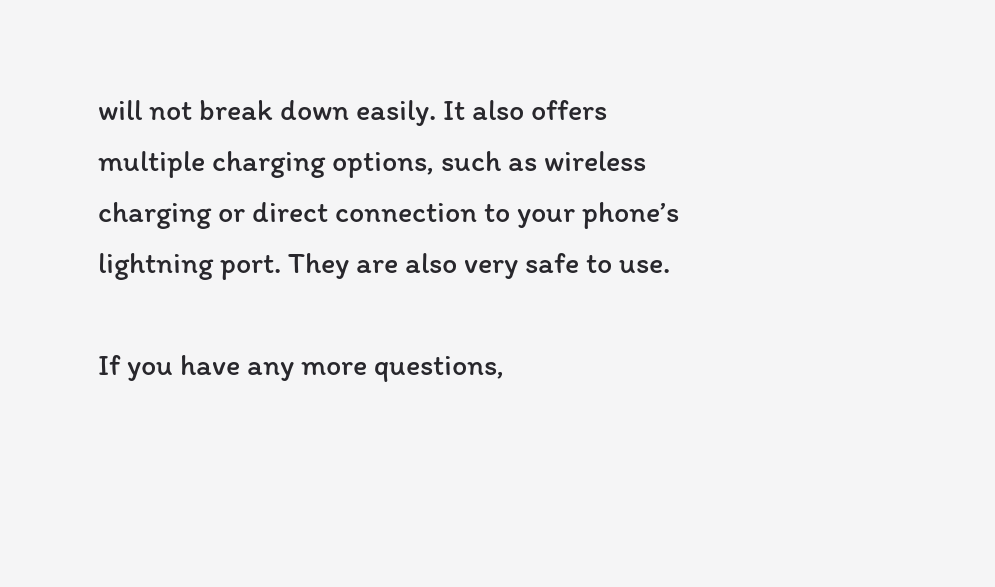will not break down easily. It also offers multiple charging options, such as wireless charging or direct connection to your phone’s lightning port. They are also very safe to use.

If you have any more questions,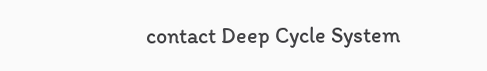contact Deep Cycle System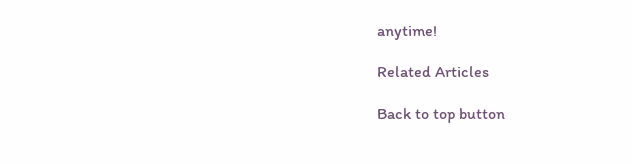anytime!

Related Articles

Back to top button